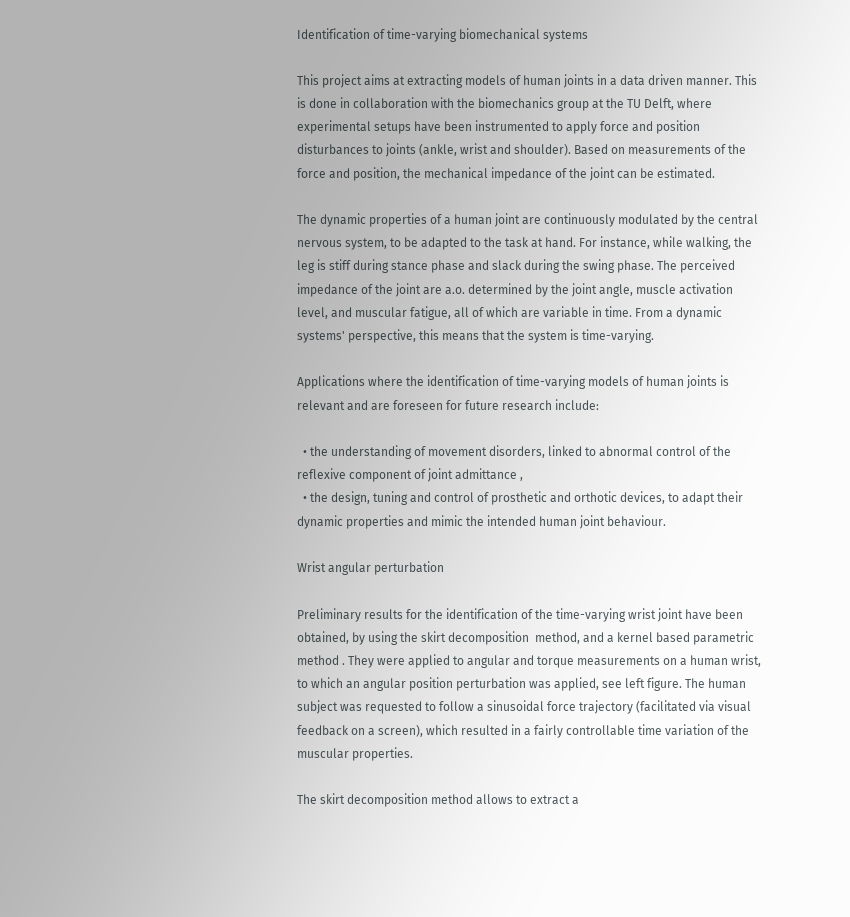Identification of time-varying biomechanical systems

This project aims at extracting models of human joints in a data driven manner. This is done in collaboration with the biomechanics group at the TU Delft, where experimental setups have been instrumented to apply force and position disturbances to joints (ankle, wrist and shoulder). Based on measurements of the force and position, the mechanical impedance of the joint can be estimated.

The dynamic properties of a human joint are continuously modulated by the central nervous system, to be adapted to the task at hand. For instance, while walking, the leg is stiff during stance phase and slack during the swing phase. The perceived impedance of the joint are a.o. determined by the joint angle, muscle activation level, and muscular fatigue, all of which are variable in time. From a dynamic systems' perspective, this means that the system is time-varying.

Applications where the identification of time-varying models of human joints is relevant and are foreseen for future research include:

  • the understanding of movement disorders, linked to abnormal control of the reflexive component of joint admittance ,
  • the design, tuning and control of prosthetic and orthotic devices, to adapt their dynamic properties and mimic the intended human joint behaviour.

Wrist angular perturbation

Preliminary results for the identification of the time-varying wrist joint have been obtained, by using the skirt decomposition  method, and a kernel based parametric method . They were applied to angular and torque measurements on a human wrist, to which an angular position perturbation was applied, see left figure. The human subject was requested to follow a sinusoidal force trajectory (facilitated via visual feedback on a screen), which resulted in a fairly controllable time variation of the muscular properties.

The skirt decomposition method allows to extract a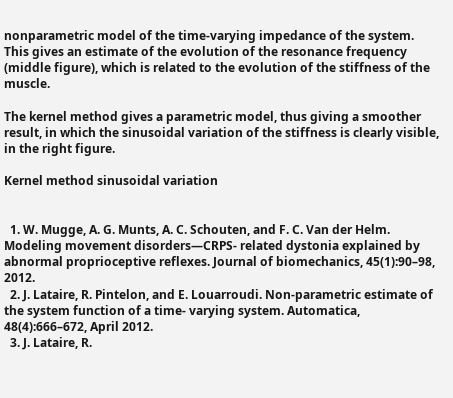nonparametric model of the time-varying impedance of the system. This gives an estimate of the evolution of the resonance frequency (middle figure), which is related to the evolution of the stiffness of the muscle.

The kernel method gives a parametric model, thus giving a smoother result, in which the sinusoidal variation of the stiffness is clearly visible, in the right figure.

Kernel method sinusoidal variation


  1. W. Mugge, A. G. Munts, A. C. Schouten, and F. C. Van der Helm. Modeling movement disorders—CRPS- related dystonia explained by abnormal proprioceptive reflexes. Journal of biomechanics, 45(1):90–98, 2012.
  2. J. Lataire, R. Pintelon, and E. Louarroudi. Non-parametric estimate of the system function of a time- varying system. Automatica, 48(4):666–672, April 2012.
  3. J. Lataire, R.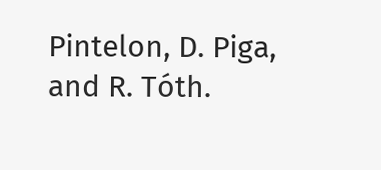Pintelon, D. Piga, and R. Tóth.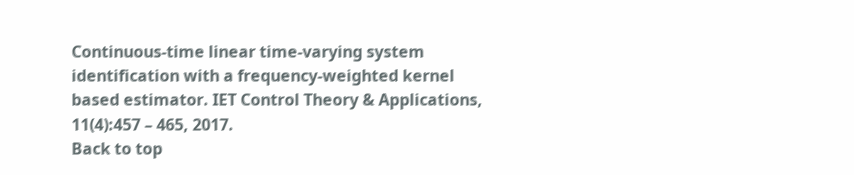Continuous-time linear time-varying system identification with a frequency-weighted kernel based estimator. IET Control Theory & Applications, 11(4):457 – 465, 2017.
Back to top